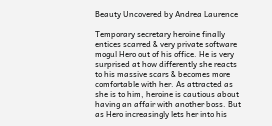Beauty Uncovered by Andrea Laurence

Temporary secretary heroine finally entices scarred & very private software mogul Hero out of his office. He is very surprised at how differently she reacts to his massive scars & becomes more comfortable with her. As attracted as she is to him, heroine is cautious about having an affair with another boss. But as Hero increasingly lets her into his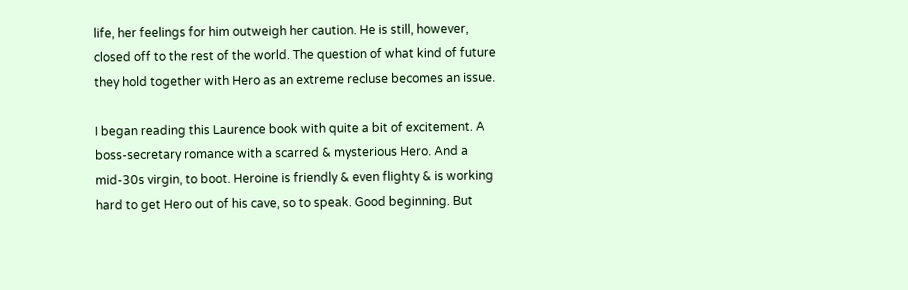life, her feelings for him outweigh her caution. He is still, however, closed off to the rest of the world. The question of what kind of future they hold together with Hero as an extreme recluse becomes an issue.

I began reading this Laurence book with quite a bit of excitement. A boss-secretary romance with a scarred & mysterious Hero. And a mid-30s virgin, to boot. Heroine is friendly & even flighty & is working hard to get Hero out of his cave, so to speak. Good beginning. But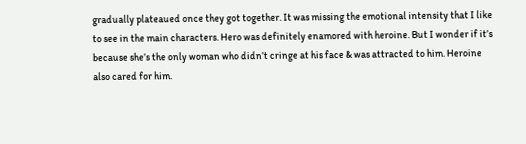gradually plateaued once they got together. It was missing the emotional intensity that I like to see in the main characters. Hero was definitely enamored with heroine. But I wonder if it’s because she’s the only woman who didn’t cringe at his face & was attracted to him. Heroine also cared for him.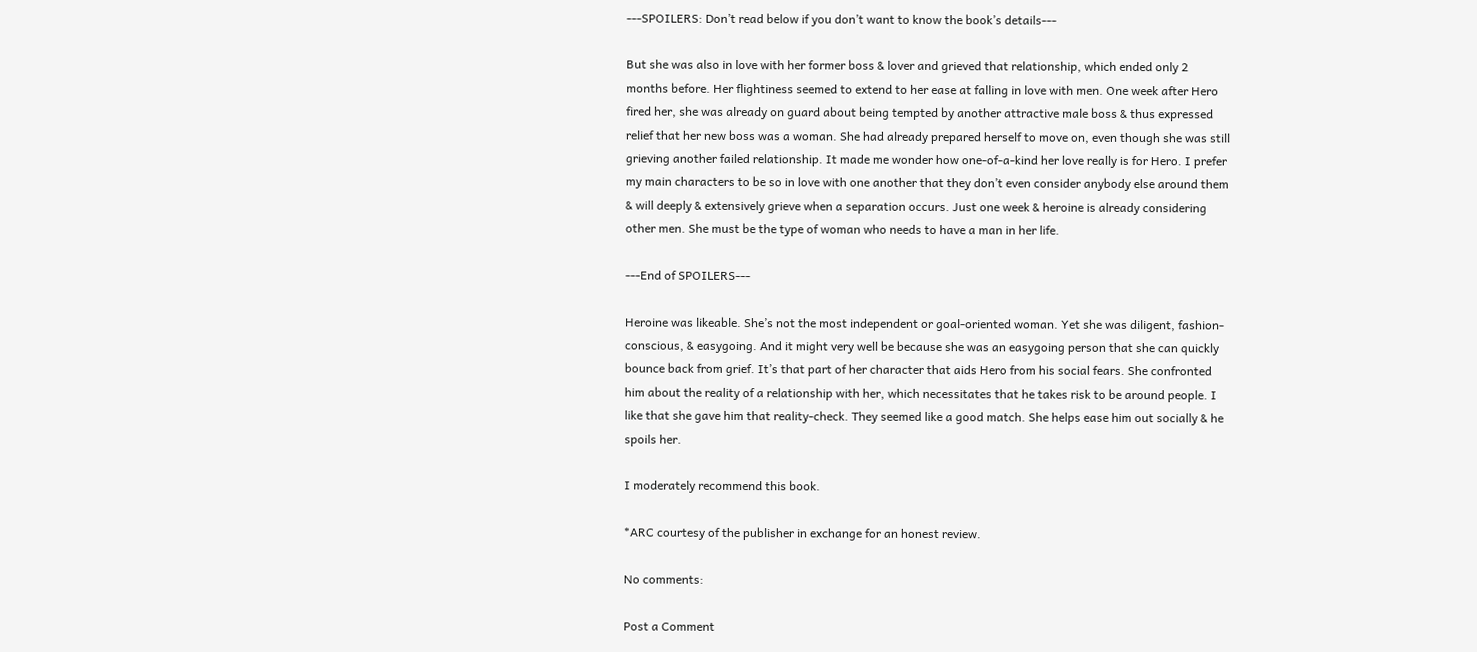---SPOILERS: Don’t read below if you don’t want to know the book’s details---

But she was also in love with her former boss & lover and grieved that relationship, which ended only 2 months before. Her flightiness seemed to extend to her ease at falling in love with men. One week after Hero fired her, she was already on guard about being tempted by another attractive male boss & thus expressed relief that her new boss was a woman. She had already prepared herself to move on, even though she was still grieving another failed relationship. It made me wonder how one-of-a-kind her love really is for Hero. I prefer my main characters to be so in love with one another that they don’t even consider anybody else around them & will deeply & extensively grieve when a separation occurs. Just one week & heroine is already considering other men. She must be the type of woman who needs to have a man in her life.

---End of SPOILERS---

Heroine was likeable. She’s not the most independent or goal-oriented woman. Yet she was diligent, fashion-conscious, & easygoing. And it might very well be because she was an easygoing person that she can quickly bounce back from grief. It’s that part of her character that aids Hero from his social fears. She confronted him about the reality of a relationship with her, which necessitates that he takes risk to be around people. I like that she gave him that reality-check. They seemed like a good match. She helps ease him out socially & he spoils her.

I moderately recommend this book.

*ARC courtesy of the publisher in exchange for an honest review.

No comments:

Post a Comment